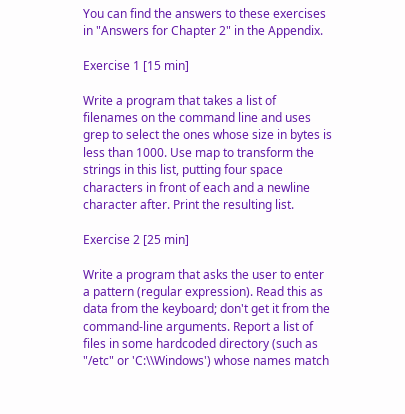You can find the answers to these exercises in "Answers for Chapter 2" in the Appendix.

Exercise 1 [15 min]

Write a program that takes a list of filenames on the command line and uses grep to select the ones whose size in bytes is less than 1000. Use map to transform the strings in this list, putting four space characters in front of each and a newline character after. Print the resulting list.

Exercise 2 [25 min]

Write a program that asks the user to enter a pattern (regular expression). Read this as data from the keyboard; don't get it from the command-line arguments. Report a list of files in some hardcoded directory (such as "/etc" or 'C:\\Windows') whose names match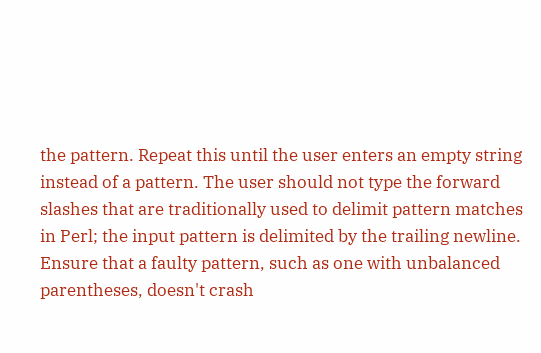the pattern. Repeat this until the user enters an empty string instead of a pattern. The user should not type the forward slashes that are traditionally used to delimit pattern matches in Perl; the input pattern is delimited by the trailing newline. Ensure that a faulty pattern, such as one with unbalanced parentheses, doesn't crash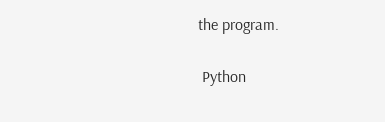the program.

 Python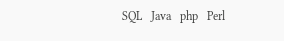SQL   Java   php   Perl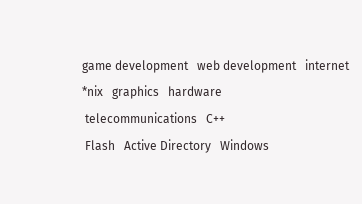game development   web development   internet   *nix   graphics   hardware
 telecommunications   C++
 Flash   Active Directory   Windows